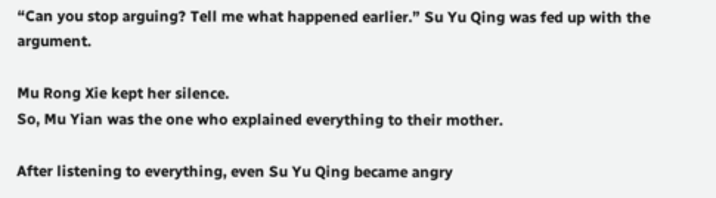“Can you stop arguing? Tell me what happened earlier.” Su Yu Qing was fed up with the argument.

Mu Rong Xie kept her silence.
So, Mu Yian was the one who explained everything to their mother.

After listening to everything, even Su Yu Qing became angry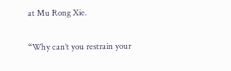at Mu Rong Xie.

“Why can’t you restrain your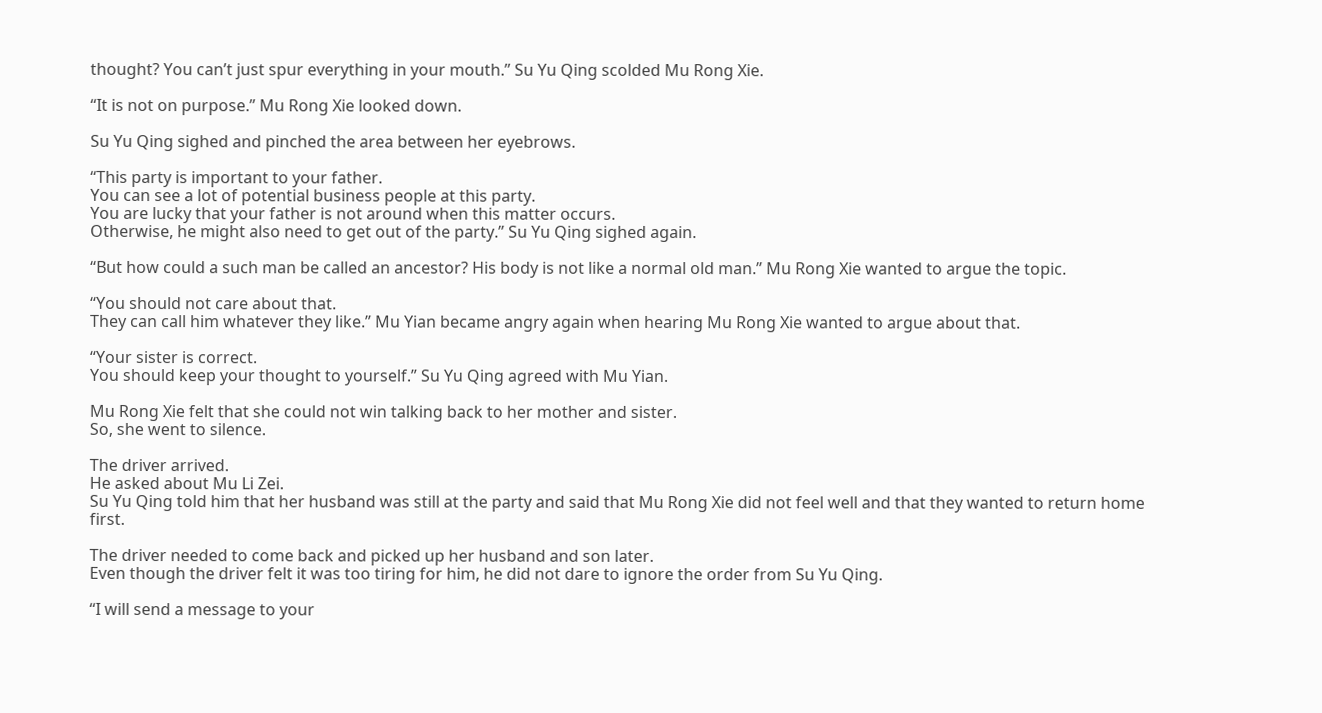thought? You can’t just spur everything in your mouth.” Su Yu Qing scolded Mu Rong Xie.

“It is not on purpose.” Mu Rong Xie looked down.

Su Yu Qing sighed and pinched the area between her eyebrows.

“This party is important to your father.
You can see a lot of potential business people at this party.
You are lucky that your father is not around when this matter occurs.
Otherwise, he might also need to get out of the party.” Su Yu Qing sighed again.

“But how could a such man be called an ancestor? His body is not like a normal old man.” Mu Rong Xie wanted to argue the topic.

“You should not care about that.
They can call him whatever they like.” Mu Yian became angry again when hearing Mu Rong Xie wanted to argue about that.

“Your sister is correct.
You should keep your thought to yourself.” Su Yu Qing agreed with Mu Yian.

Mu Rong Xie felt that she could not win talking back to her mother and sister.
So, she went to silence.

The driver arrived.
He asked about Mu Li Zei.
Su Yu Qing told him that her husband was still at the party and said that Mu Rong Xie did not feel well and that they wanted to return home first.

The driver needed to come back and picked up her husband and son later.
Even though the driver felt it was too tiring for him, he did not dare to ignore the order from Su Yu Qing.

“I will send a message to your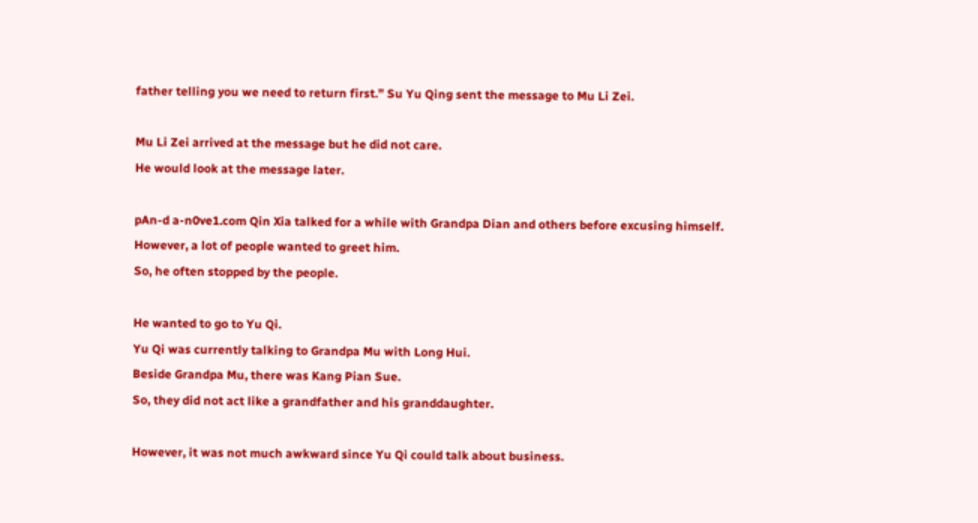father telling you we need to return first.” Su Yu Qing sent the message to Mu Li Zei.

Mu Li Zei arrived at the message but he did not care.
He would look at the message later.

pAn-d a-n0ve1.com Qin Xia talked for a while with Grandpa Dian and others before excusing himself.
However, a lot of people wanted to greet him.
So, he often stopped by the people.

He wanted to go to Yu Qi.
Yu Qi was currently talking to Grandpa Mu with Long Hui.
Beside Grandpa Mu, there was Kang Pian Sue.
So, they did not act like a grandfather and his granddaughter.

However, it was not much awkward since Yu Qi could talk about business.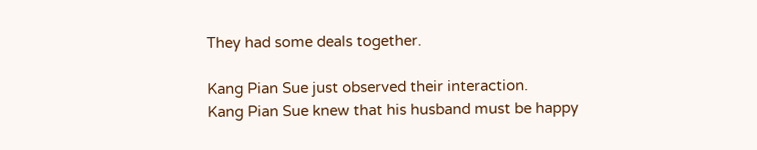They had some deals together.

Kang Pian Sue just observed their interaction.
Kang Pian Sue knew that his husband must be happy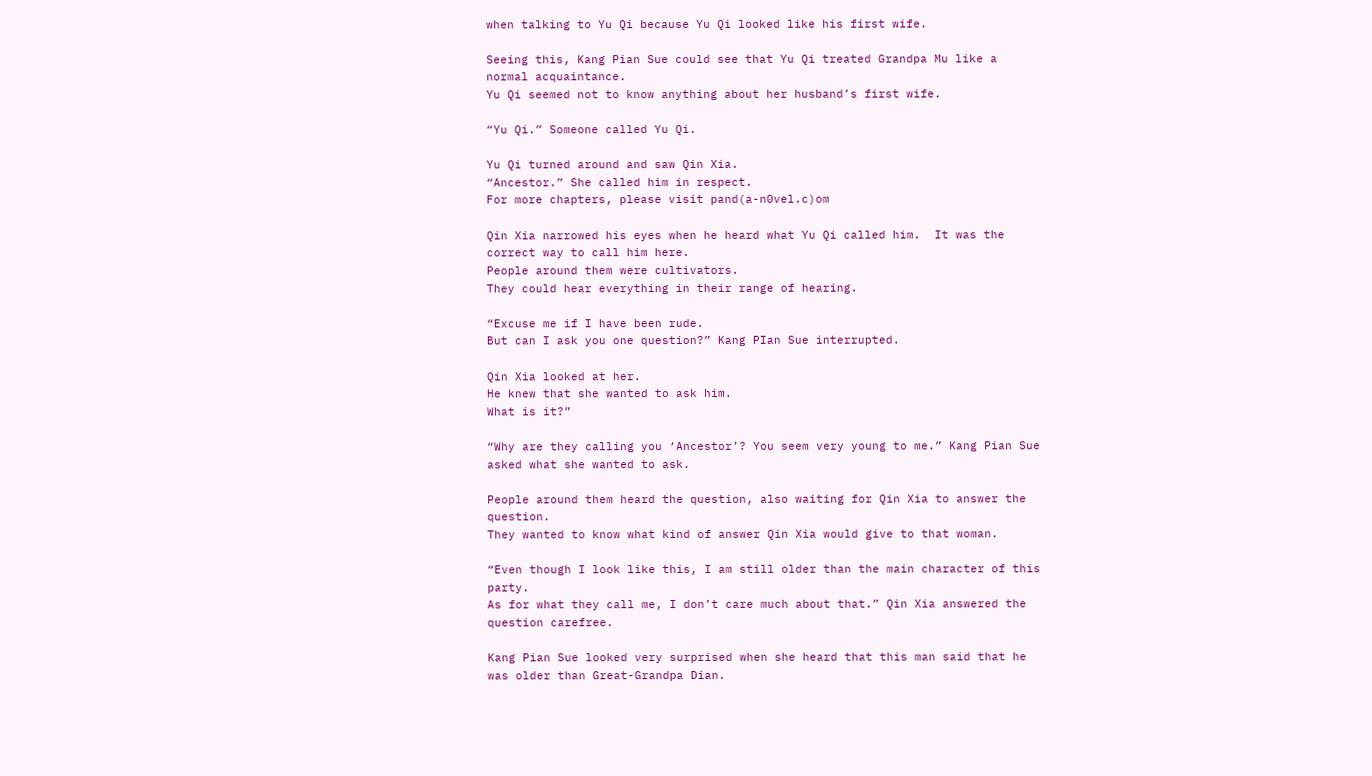when talking to Yu Qi because Yu Qi looked like his first wife.

Seeing this, Kang Pian Sue could see that Yu Qi treated Grandpa Mu like a normal acquaintance.
Yu Qi seemed not to know anything about her husband’s first wife.

“Yu Qi.” Someone called Yu Qi.

Yu Qi turned around and saw Qin Xia.
“Ancestor.” She called him in respect.
For more chapters, please visit pand(a-n0vel.c)om

Qin Xia narrowed his eyes when he heard what Yu Qi called him.  It was the correct way to call him here.
People around them were cultivators.
They could hear everything in their range of hearing.

“Excuse me if I have been rude.
But can I ask you one question?” Kang PIan Sue interrupted.

Qin Xia looked at her.
He knew that she wanted to ask him.
What is it?”

“Why are they calling you ‘Ancestor’? You seem very young to me.” Kang Pian Sue asked what she wanted to ask.

People around them heard the question, also waiting for Qin Xia to answer the question.
They wanted to know what kind of answer Qin Xia would give to that woman.

“Even though I look like this, I am still older than the main character of this party.
As for what they call me, I don’t care much about that.” Qin Xia answered the question carefree.

Kang Pian Sue looked very surprised when she heard that this man said that he was older than Great-Grandpa Dian.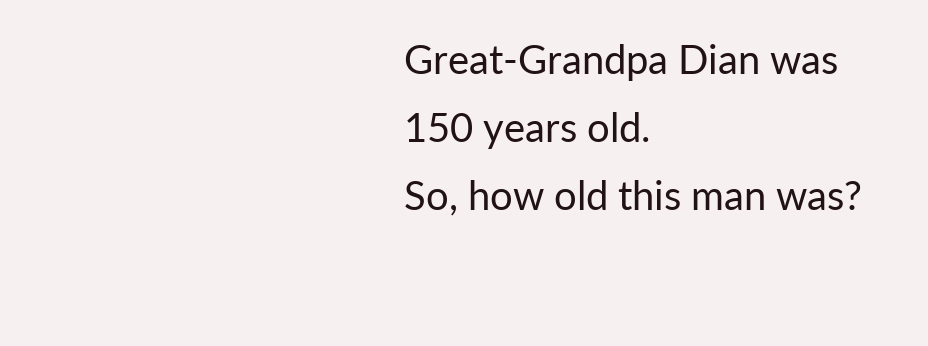Great-Grandpa Dian was 150 years old.
So, how old this man was?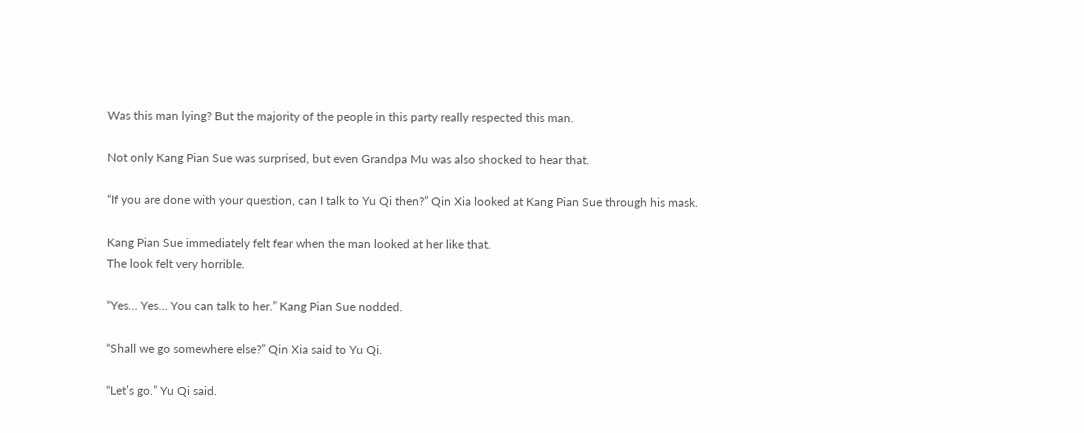Was this man lying? But the majority of the people in this party really respected this man.

Not only Kang Pian Sue was surprised, but even Grandpa Mu was also shocked to hear that.

“If you are done with your question, can I talk to Yu Qi then?” Qin Xia looked at Kang Pian Sue through his mask.

Kang Pian Sue immediately felt fear when the man looked at her like that.
The look felt very horrible.

“Yes… Yes… You can talk to her.” Kang Pian Sue nodded.

“Shall we go somewhere else?” Qin Xia said to Yu Qi.

“Let’s go.” Yu Qi said.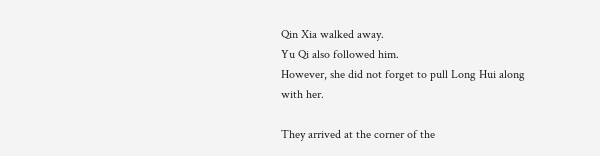Qin Xia walked away.
Yu Qi also followed him.
However, she did not forget to pull Long Hui along with her.

They arrived at the corner of the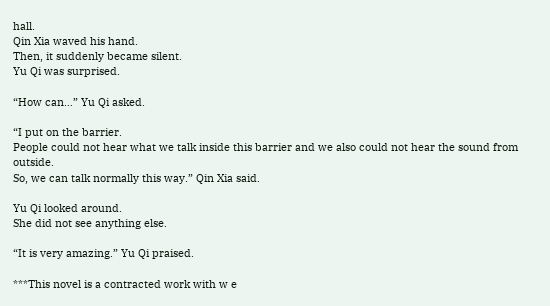hall.
Qin Xia waved his hand.
Then, it suddenly became silent.
Yu Qi was surprised.

“How can…” Yu Qi asked.

“I put on the barrier.
People could not hear what we talk inside this barrier and we also could not hear the sound from outside.
So, we can talk normally this way.” Qin Xia said.

Yu Qi looked around.
She did not see anything else.

“It is very amazing.” Yu Qi praised.

***This novel is a contracted work with w e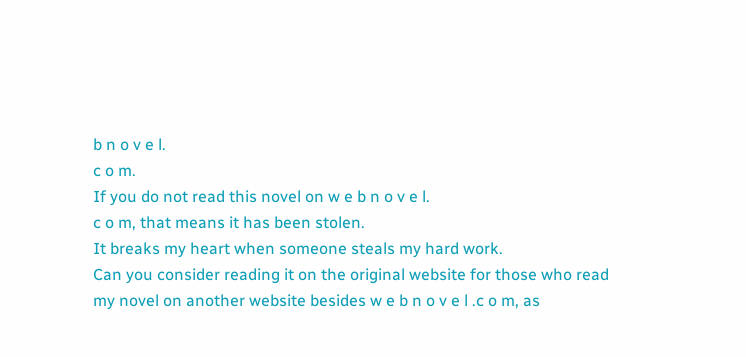b n o v e l.
c o m.
If you do not read this novel on w e b n o v e l.
c o m, that means it has been stolen.
It breaks my heart when someone steals my hard work.
Can you consider reading it on the original website for those who read my novel on another website besides w e b n o v e l .c o m, as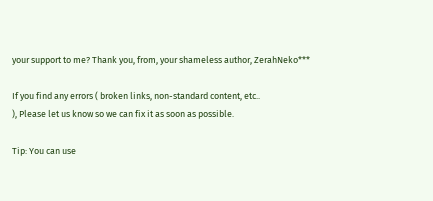your support to me? Thank you, from, your shameless author, ZerahNeko***

If you find any errors ( broken links, non-standard content, etc..
), Please let us know so we can fix it as soon as possible.

Tip: You can use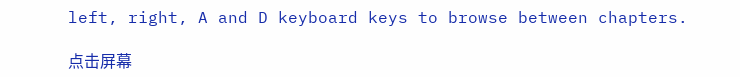left, right, A and D keyboard keys to browse between chapters.

点击屏幕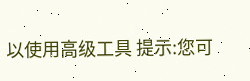以使用高级工具 提示:您可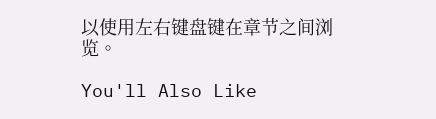以使用左右键盘键在章节之间浏览。

You'll Also Like